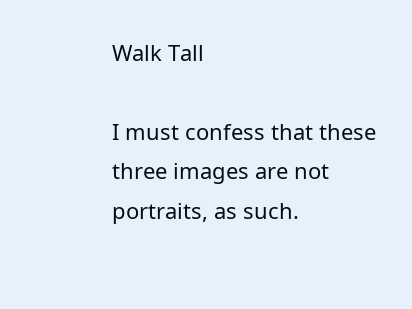Walk Tall

I must confess that these three images are not portraits, as such.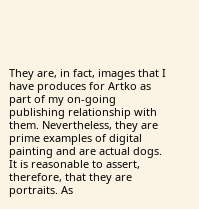They are, in fact, images that I have produces for Artko as part of my on-going publishing relationship with them. Nevertheless, they are prime examples of digital painting and are actual dogs. It is reasonable to assert, therefore, that they are portraits. As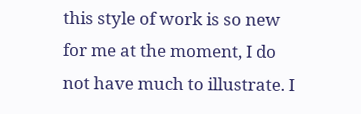this style of work is so new for me at the moment, I do not have much to illustrate. I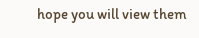hope you will view them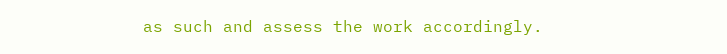as such and assess the work accordingly.